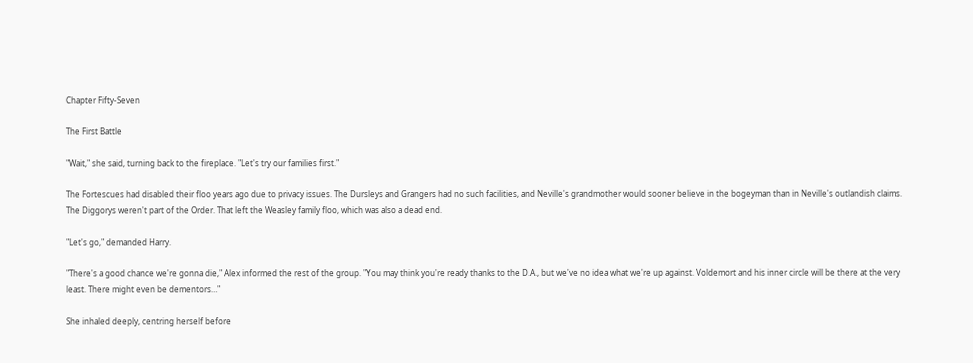Chapter Fifty-Seven

The First Battle

"Wait," she said, turning back to the fireplace. "Let's try our families first."

The Fortescues had disabled their floo years ago due to privacy issues. The Dursleys and Grangers had no such facilities, and Neville's grandmother would sooner believe in the bogeyman than in Neville's outlandish claims. The Diggorys weren't part of the Order. That left the Weasley family floo, which was also a dead end.

"Let's go," demanded Harry.

"There's a good chance we're gonna die," Alex informed the rest of the group. "You may think you're ready thanks to the D.A., but we've no idea what we're up against. Voldemort and his inner circle will be there at the very least. There might even be dementors…"

She inhaled deeply, centring herself before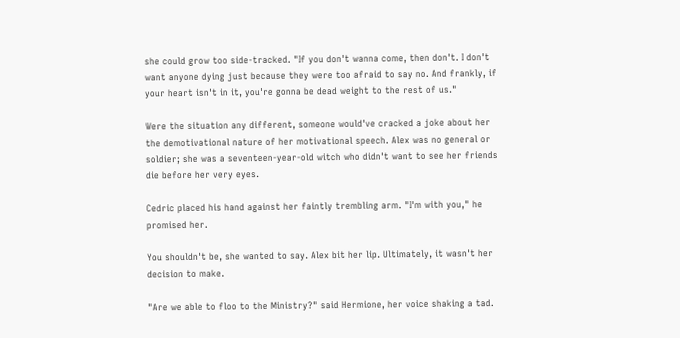she could grow too side-tracked. "If you don't wanna come, then don't. I don't want anyone dying just because they were too afraid to say no. And frankly, if your heart isn't in it, you're gonna be dead weight to the rest of us."

Were the situation any different, someone would've cracked a joke about her the demotivational nature of her motivational speech. Alex was no general or soldier; she was a seventeen-year-old witch who didn't want to see her friends die before her very eyes.

Cedric placed his hand against her faintly trembling arm. "I'm with you," he promised her.

You shouldn't be, she wanted to say. Alex bit her lip. Ultimately, it wasn't her decision to make.

"Are we able to floo to the Ministry?" said Hermione, her voice shaking a tad.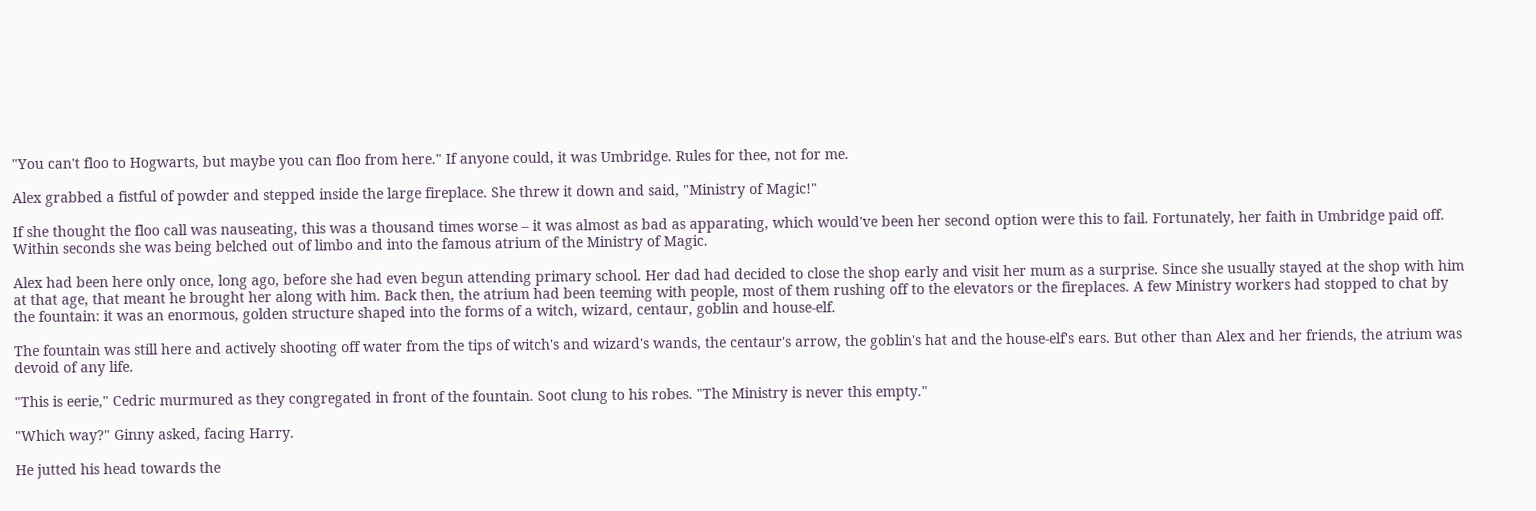"You can't floo to Hogwarts, but maybe you can floo from here." If anyone could, it was Umbridge. Rules for thee, not for me.

Alex grabbed a fistful of powder and stepped inside the large fireplace. She threw it down and said, "Ministry of Magic!"

If she thought the floo call was nauseating, this was a thousand times worse – it was almost as bad as apparating, which would've been her second option were this to fail. Fortunately, her faith in Umbridge paid off. Within seconds she was being belched out of limbo and into the famous atrium of the Ministry of Magic.

Alex had been here only once, long ago, before she had even begun attending primary school. Her dad had decided to close the shop early and visit her mum as a surprise. Since she usually stayed at the shop with him at that age, that meant he brought her along with him. Back then, the atrium had been teeming with people, most of them rushing off to the elevators or the fireplaces. A few Ministry workers had stopped to chat by the fountain: it was an enormous, golden structure shaped into the forms of a witch, wizard, centaur, goblin and house-elf.

The fountain was still here and actively shooting off water from the tips of witch's and wizard's wands, the centaur's arrow, the goblin's hat and the house-elf's ears. But other than Alex and her friends, the atrium was devoid of any life.

"This is eerie," Cedric murmured as they congregated in front of the fountain. Soot clung to his robes. "The Ministry is never this empty."

"Which way?" Ginny asked, facing Harry.

He jutted his head towards the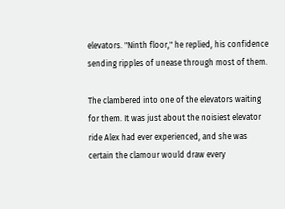elevators. "Ninth floor," he replied, his confidence sending ripples of unease through most of them.

The clambered into one of the elevators waiting for them. It was just about the noisiest elevator ride Alex had ever experienced, and she was certain the clamour would draw every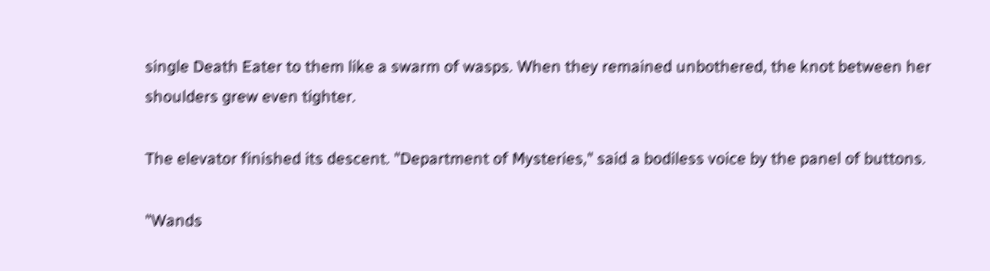single Death Eater to them like a swarm of wasps. When they remained unbothered, the knot between her shoulders grew even tighter.

The elevator finished its descent. "Department of Mysteries," said a bodiless voice by the panel of buttons.

"Wands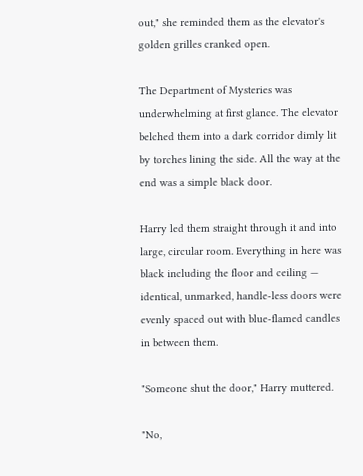out," she reminded them as the elevator's golden grilles cranked open.

The Department of Mysteries was underwhelming at first glance. The elevator belched them into a dark corridor dimly lit by torches lining the side. All the way at the end was a simple black door.

Harry led them straight through it and into large, circular room. Everything in here was black including the floor and ceiling — identical, unmarked, handle-less doors were evenly spaced out with blue-flamed candles in between them.

"Someone shut the door," Harry muttered.

"No,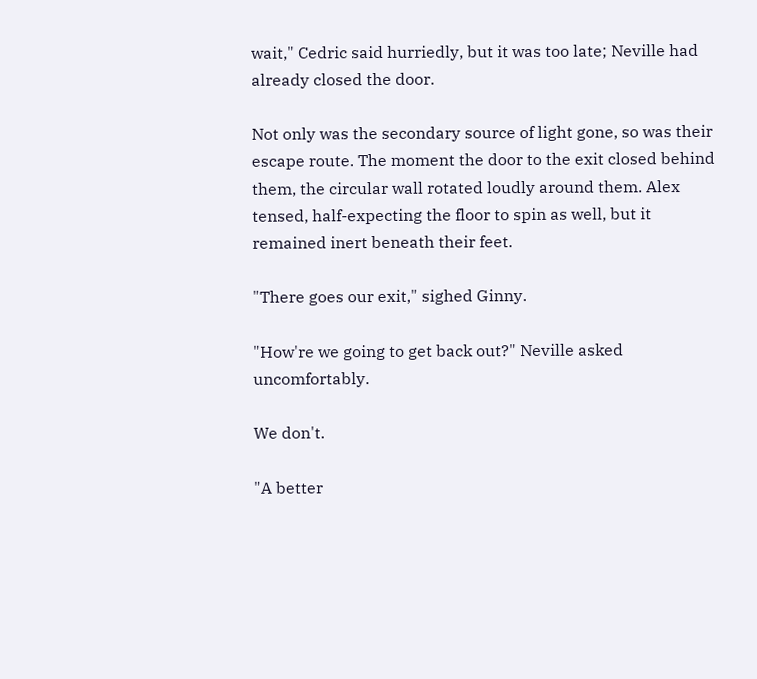wait," Cedric said hurriedly, but it was too late; Neville had already closed the door.

Not only was the secondary source of light gone, so was their escape route. The moment the door to the exit closed behind them, the circular wall rotated loudly around them. Alex tensed, half-expecting the floor to spin as well, but it remained inert beneath their feet.

"There goes our exit," sighed Ginny.

"How're we going to get back out?" Neville asked uncomfortably.

We don't.

"A better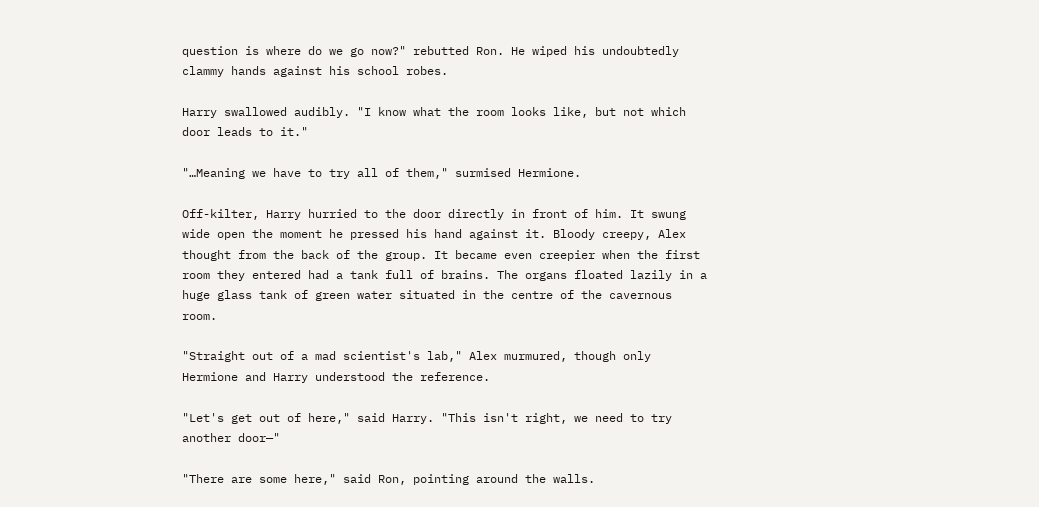question is where do we go now?" rebutted Ron. He wiped his undoubtedly clammy hands against his school robes.

Harry swallowed audibly. "I know what the room looks like, but not which door leads to it."

"…Meaning we have to try all of them," surmised Hermione.

Off-kilter, Harry hurried to the door directly in front of him. It swung wide open the moment he pressed his hand against it. Bloody creepy, Alex thought from the back of the group. It became even creepier when the first room they entered had a tank full of brains. The organs floated lazily in a huge glass tank of green water situated in the centre of the cavernous room.

"Straight out of a mad scientist's lab," Alex murmured, though only Hermione and Harry understood the reference.

"Let's get out of here," said Harry. "This isn't right, we need to try another door—"

"There are some here," said Ron, pointing around the walls.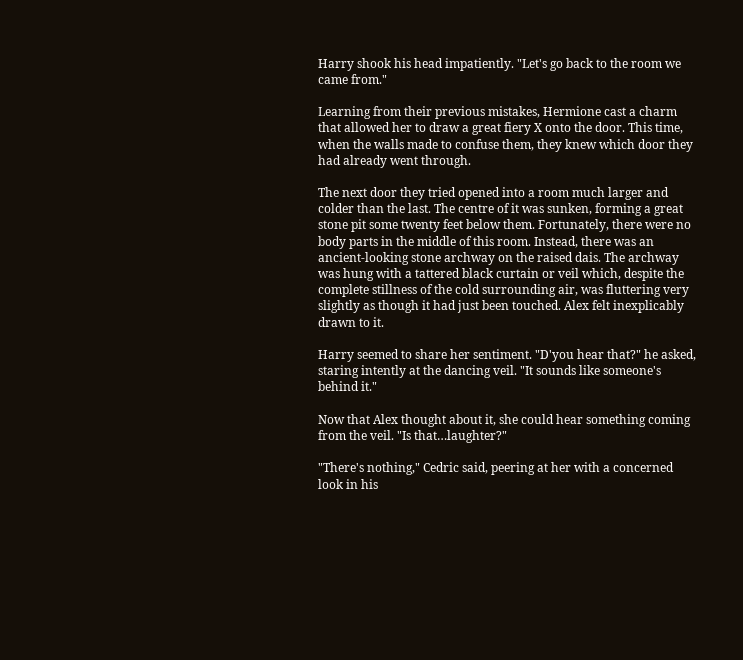Harry shook his head impatiently. "Let's go back to the room we came from."

Learning from their previous mistakes, Hermione cast a charm that allowed her to draw a great fiery X onto the door. This time, when the walls made to confuse them, they knew which door they had already went through.

The next door they tried opened into a room much larger and colder than the last. The centre of it was sunken, forming a great stone pit some twenty feet below them. Fortunately, there were no body parts in the middle of this room. Instead, there was an ancient-looking stone archway on the raised dais. The archway was hung with a tattered black curtain or veil which, despite the complete stillness of the cold surrounding air, was fluttering very slightly as though it had just been touched. Alex felt inexplicably drawn to it.

Harry seemed to share her sentiment. "D'you hear that?" he asked, staring intently at the dancing veil. "It sounds like someone's behind it."

Now that Alex thought about it, she could hear something coming from the veil. "Is that…laughter?"

"There's nothing," Cedric said, peering at her with a concerned look in his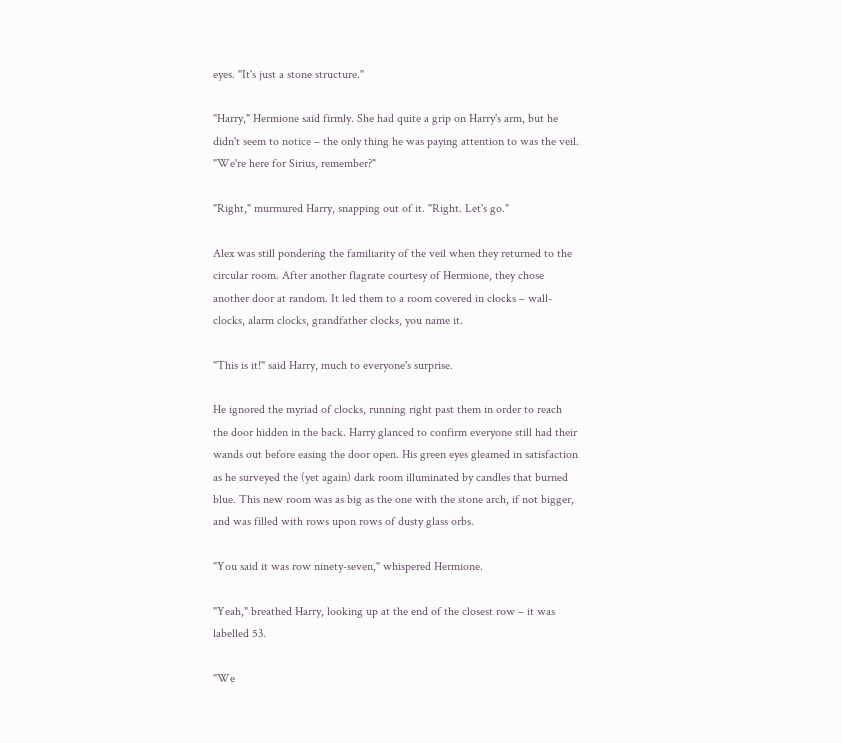eyes. "It's just a stone structure."

"Harry," Hermione said firmly. She had quite a grip on Harry's arm, but he didn't seem to notice – the only thing he was paying attention to was the veil. "We're here for Sirius, remember?"

"Right," murmured Harry, snapping out of it. "Right. Let's go."

Alex was still pondering the familiarity of the veil when they returned to the circular room. After another flagrate courtesy of Hermione, they chose another door at random. It led them to a room covered in clocks – wall-clocks, alarm clocks, grandfather clocks, you name it.

"This is it!" said Harry, much to everyone's surprise.

He ignored the myriad of clocks, running right past them in order to reach the door hidden in the back. Harry glanced to confirm everyone still had their wands out before easing the door open. His green eyes gleamed in satisfaction as he surveyed the (yet again) dark room illuminated by candles that burned blue. This new room was as big as the one with the stone arch, if not bigger, and was filled with rows upon rows of dusty glass orbs.

"You said it was row ninety-seven," whispered Hermione.

"Yeah," breathed Harry, looking up at the end of the closest row – it was labelled 53.

"We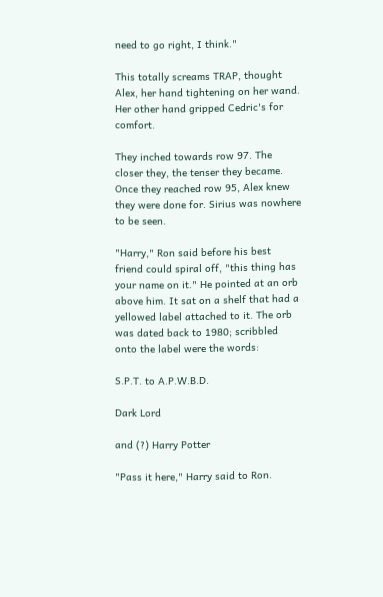need to go right, I think."

This totally screams TRAP, thought Alex, her hand tightening on her wand. Her other hand gripped Cedric's for comfort.

They inched towards row 97. The closer they, the tenser they became. Once they reached row 95, Alex knew they were done for. Sirius was nowhere to be seen.

"Harry," Ron said before his best friend could spiral off, "this thing has your name on it." He pointed at an orb above him. It sat on a shelf that had a yellowed label attached to it. The orb was dated back to 1980; scribbled onto the label were the words:

S.P.T. to A.P.W.B.D.

Dark Lord

and (?) Harry Potter

"Pass it here," Harry said to Ron.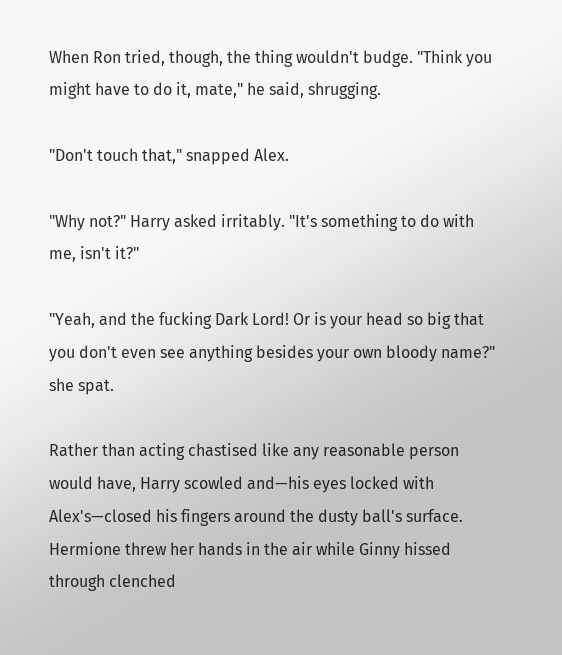When Ron tried, though, the thing wouldn't budge. "Think you might have to do it, mate," he said, shrugging.

"Don't touch that," snapped Alex.

"Why not?" Harry asked irritably. "It's something to do with me, isn't it?"

"Yeah, and the fucking Dark Lord! Or is your head so big that you don't even see anything besides your own bloody name?" she spat.

Rather than acting chastised like any reasonable person would have, Harry scowled and—his eyes locked with Alex's—closed his fingers around the dusty ball's surface. Hermione threw her hands in the air while Ginny hissed through clenched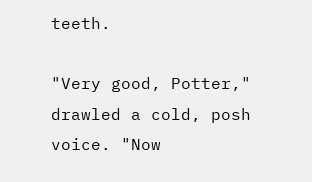teeth.

"Very good, Potter," drawled a cold, posh voice. "Now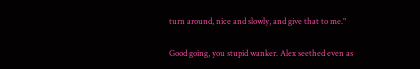turn around, nice and slowly, and give that to me."

Good going, you stupid wanker. Alex seethed even as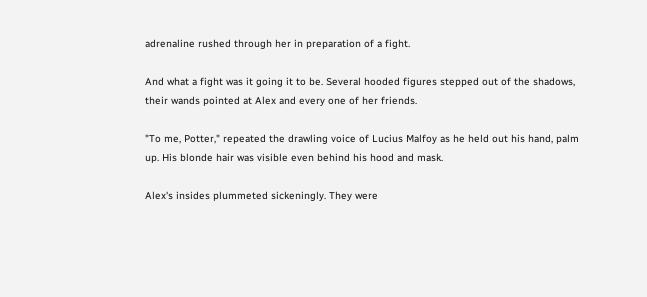adrenaline rushed through her in preparation of a fight.

And what a fight was it going it to be. Several hooded figures stepped out of the shadows, their wands pointed at Alex and every one of her friends.

"To me, Potter," repeated the drawling voice of Lucius Malfoy as he held out his hand, palm up. His blonde hair was visible even behind his hood and mask.

Alex's insides plummeted sickeningly. They were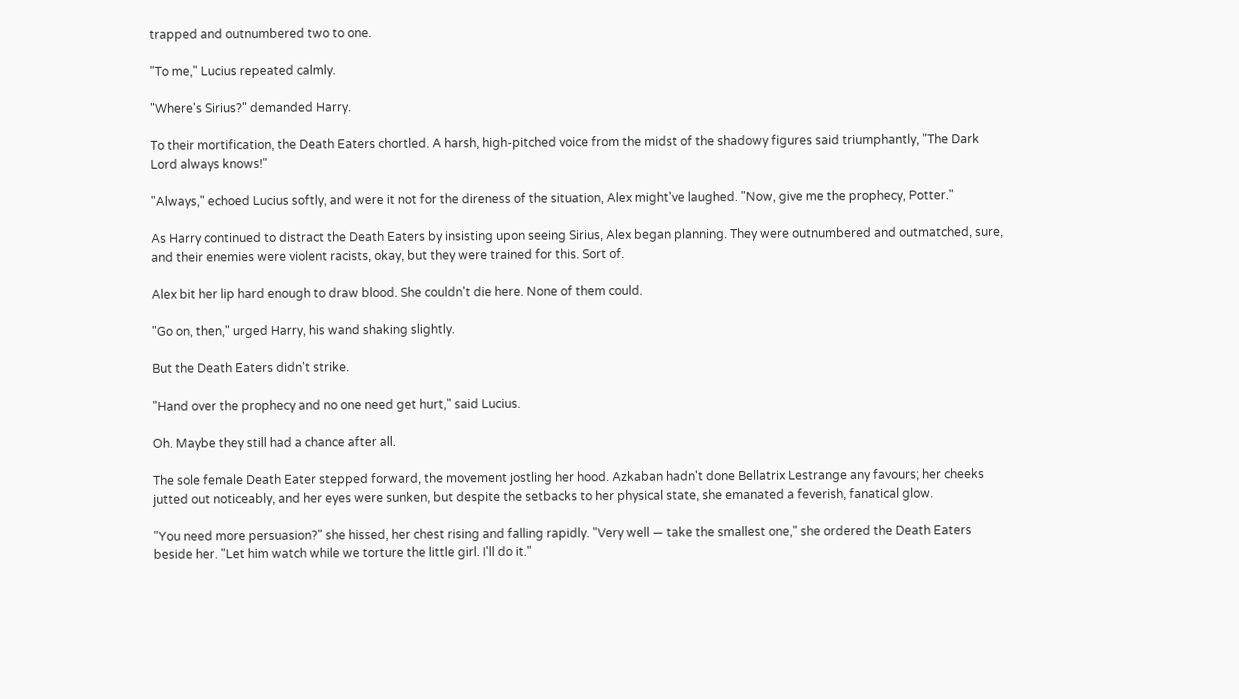trapped and outnumbered two to one.

"To me," Lucius repeated calmly.

"Where's Sirius?" demanded Harry.

To their mortification, the Death Eaters chortled. A harsh, high-pitched voice from the midst of the shadowy figures said triumphantly, "The Dark Lord always knows!"

"Always," echoed Lucius softly, and were it not for the direness of the situation, Alex might've laughed. "Now, give me the prophecy, Potter."

As Harry continued to distract the Death Eaters by insisting upon seeing Sirius, Alex began planning. They were outnumbered and outmatched, sure, and their enemies were violent racists, okay, but they were trained for this. Sort of.

Alex bit her lip hard enough to draw blood. She couldn't die here. None of them could.

"Go on, then," urged Harry, his wand shaking slightly.

But the Death Eaters didn't strike.

"Hand over the prophecy and no one need get hurt," said Lucius.

Oh. Maybe they still had a chance after all.

The sole female Death Eater stepped forward, the movement jostling her hood. Azkaban hadn't done Bellatrix Lestrange any favours; her cheeks jutted out noticeably, and her eyes were sunken, but despite the setbacks to her physical state, she emanated a feverish, fanatical glow.

"You need more persuasion?" she hissed, her chest rising and falling rapidly. "Very well — take the smallest one," she ordered the Death Eaters beside her. "Let him watch while we torture the little girl. I'll do it."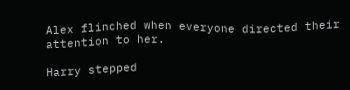Alex flinched when everyone directed their attention to her.

Harry stepped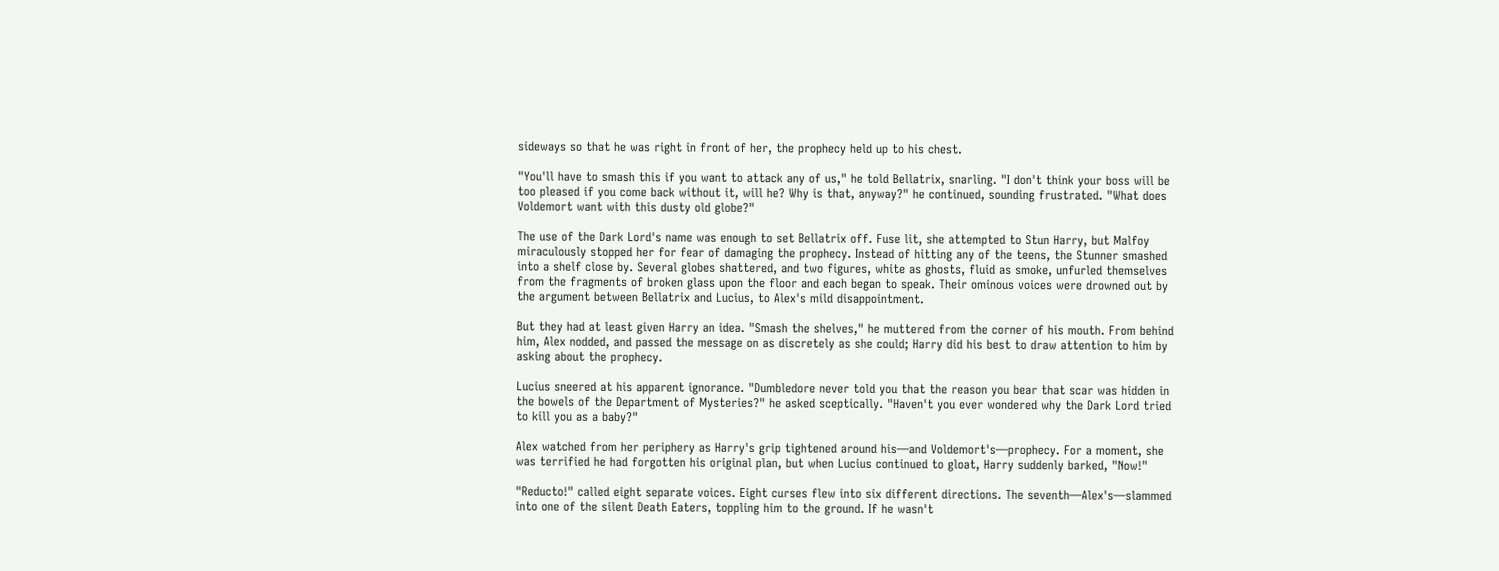sideways so that he was right in front of her, the prophecy held up to his chest.

"You'll have to smash this if you want to attack any of us," he told Bellatrix, snarling. "I don't think your boss will be too pleased if you come back without it, will he? Why is that, anyway?" he continued, sounding frustrated. "What does Voldemort want with this dusty old globe?"

The use of the Dark Lord's name was enough to set Bellatrix off. Fuse lit, she attempted to Stun Harry, but Malfoy miraculously stopped her for fear of damaging the prophecy. Instead of hitting any of the teens, the Stunner smashed into a shelf close by. Several globes shattered, and two figures, white as ghosts, fluid as smoke, unfurled themselves from the fragments of broken glass upon the floor and each began to speak. Their ominous voices were drowned out by the argument between Bellatrix and Lucius, to Alex's mild disappointment.

But they had at least given Harry an idea. "Smash the shelves," he muttered from the corner of his mouth. From behind him, Alex nodded, and passed the message on as discretely as she could; Harry did his best to draw attention to him by asking about the prophecy.

Lucius sneered at his apparent ignorance. "Dumbledore never told you that the reason you bear that scar was hidden in the bowels of the Department of Mysteries?" he asked sceptically. "Haven't you ever wondered why the Dark Lord tried to kill you as a baby?"

Alex watched from her periphery as Harry's grip tightened around his—and Voldemort's—prophecy. For a moment, she was terrified he had forgotten his original plan, but when Lucius continued to gloat, Harry suddenly barked, "Now!"

"Reducto!" called eight separate voices. Eight curses flew into six different directions. The seventh—Alex's—slammed into one of the silent Death Eaters, toppling him to the ground. If he wasn't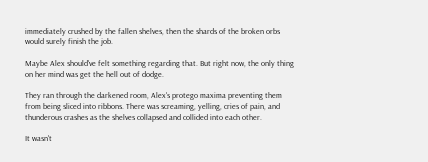immediately crushed by the fallen shelves, then the shards of the broken orbs would surely finish the job.

Maybe Alex should've felt something regarding that. But right now, the only thing on her mind was get the hell out of dodge.

They ran through the darkened room, Alex's protego maxima preventing them from being sliced into ribbons. There was screaming, yelling, cries of pain, and thunderous crashes as the shelves collapsed and collided into each other.

It wasn't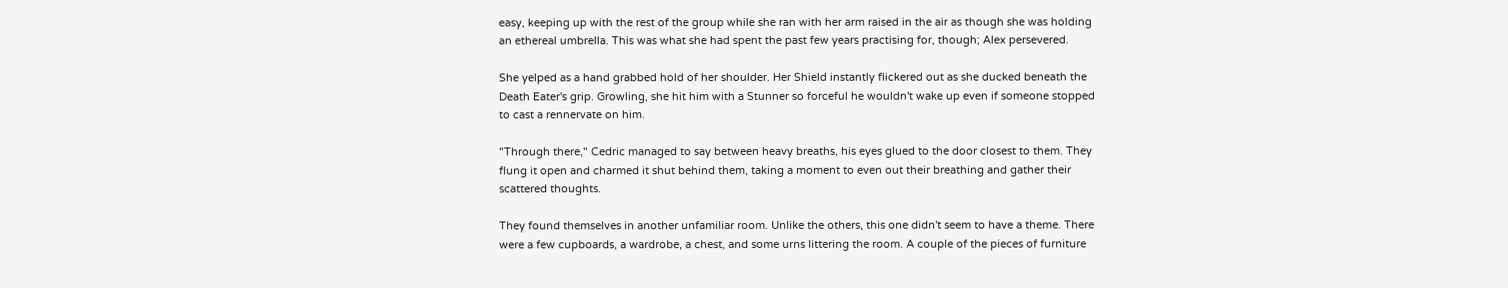easy, keeping up with the rest of the group while she ran with her arm raised in the air as though she was holding an ethereal umbrella. This was what she had spent the past few years practising for, though; Alex persevered.

She yelped as a hand grabbed hold of her shoulder. Her Shield instantly flickered out as she ducked beneath the Death Eater's grip. Growling, she hit him with a Stunner so forceful he wouldn't wake up even if someone stopped to cast a rennervate on him.

"Through there," Cedric managed to say between heavy breaths, his eyes glued to the door closest to them. They flung it open and charmed it shut behind them, taking a moment to even out their breathing and gather their scattered thoughts.

They found themselves in another unfamiliar room. Unlike the others, this one didn't seem to have a theme. There were a few cupboards, a wardrobe, a chest, and some urns littering the room. A couple of the pieces of furniture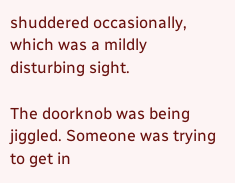shuddered occasionally, which was a mildly disturbing sight.

The doorknob was being jiggled. Someone was trying to get in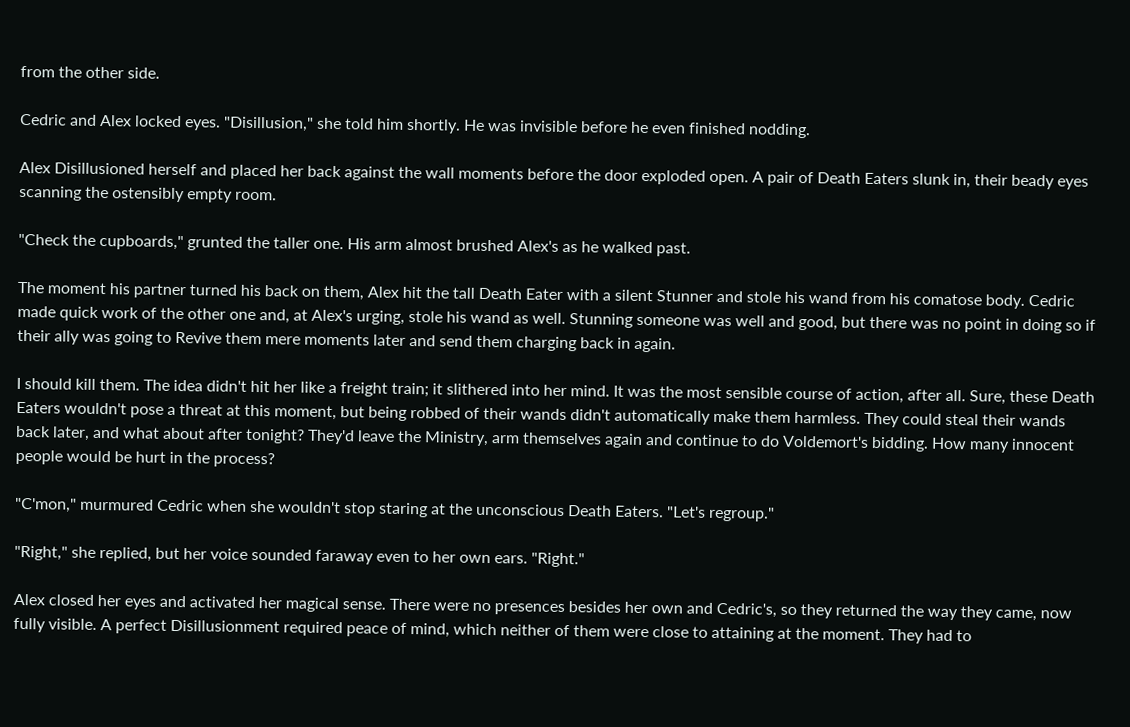from the other side.

Cedric and Alex locked eyes. "Disillusion," she told him shortly. He was invisible before he even finished nodding.

Alex Disillusioned herself and placed her back against the wall moments before the door exploded open. A pair of Death Eaters slunk in, their beady eyes scanning the ostensibly empty room.

"Check the cupboards," grunted the taller one. His arm almost brushed Alex's as he walked past.

The moment his partner turned his back on them, Alex hit the tall Death Eater with a silent Stunner and stole his wand from his comatose body. Cedric made quick work of the other one and, at Alex's urging, stole his wand as well. Stunning someone was well and good, but there was no point in doing so if their ally was going to Revive them mere moments later and send them charging back in again.

I should kill them. The idea didn't hit her like a freight train; it slithered into her mind. It was the most sensible course of action, after all. Sure, these Death Eaters wouldn't pose a threat at this moment, but being robbed of their wands didn't automatically make them harmless. They could steal their wands back later, and what about after tonight? They'd leave the Ministry, arm themselves again and continue to do Voldemort's bidding. How many innocent people would be hurt in the process?

"C'mon," murmured Cedric when she wouldn't stop staring at the unconscious Death Eaters. "Let's regroup."

"Right," she replied, but her voice sounded faraway even to her own ears. "Right."

Alex closed her eyes and activated her magical sense. There were no presences besides her own and Cedric's, so they returned the way they came, now fully visible. A perfect Disillusionment required peace of mind, which neither of them were close to attaining at the moment. They had to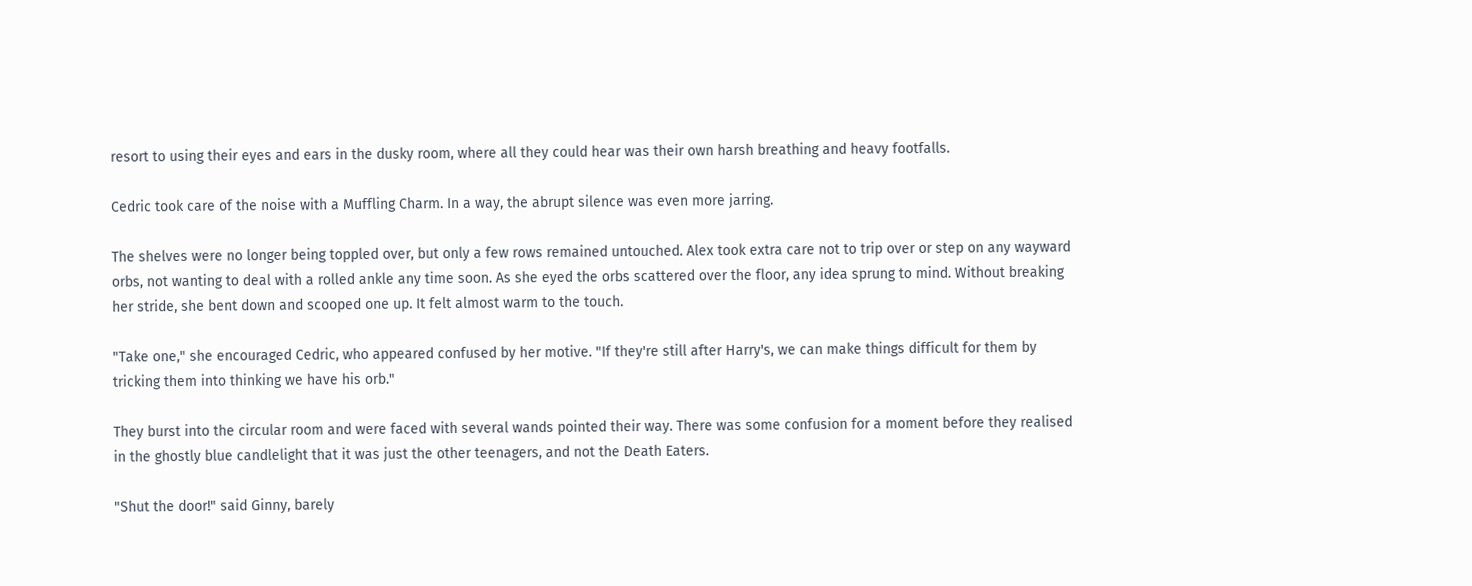resort to using their eyes and ears in the dusky room, where all they could hear was their own harsh breathing and heavy footfalls.

Cedric took care of the noise with a Muffling Charm. In a way, the abrupt silence was even more jarring.

The shelves were no longer being toppled over, but only a few rows remained untouched. Alex took extra care not to trip over or step on any wayward orbs, not wanting to deal with a rolled ankle any time soon. As she eyed the orbs scattered over the floor, any idea sprung to mind. Without breaking her stride, she bent down and scooped one up. It felt almost warm to the touch.

"Take one," she encouraged Cedric, who appeared confused by her motive. "If they're still after Harry's, we can make things difficult for them by tricking them into thinking we have his orb."

They burst into the circular room and were faced with several wands pointed their way. There was some confusion for a moment before they realised in the ghostly blue candlelight that it was just the other teenagers, and not the Death Eaters.

"Shut the door!" said Ginny, barely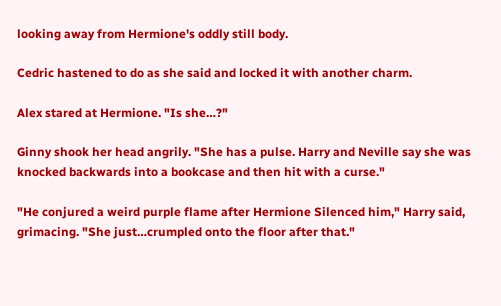looking away from Hermione's oddly still body.

Cedric hastened to do as she said and locked it with another charm.

Alex stared at Hermione. "Is she…?"

Ginny shook her head angrily. "She has a pulse. Harry and Neville say she was knocked backwards into a bookcase and then hit with a curse."

"He conjured a weird purple flame after Hermione Silenced him," Harry said, grimacing. "She just…crumpled onto the floor after that."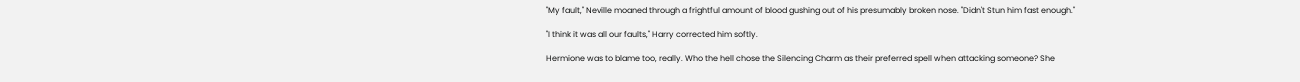"My fault," Neville moaned through a frightful amount of blood gushing out of his presumably broken nose. "Didn't Stun him fast enough."

"I think it was all our faults," Harry corrected him softly.

Hermione was to blame too, really. Who the hell chose the Silencing Charm as their preferred spell when attacking someone? She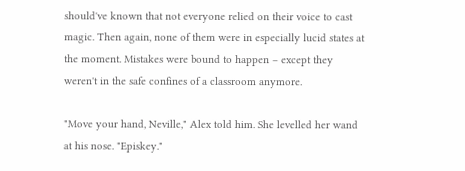should've known that not everyone relied on their voice to cast magic. Then again, none of them were in especially lucid states at the moment. Mistakes were bound to happen – except they weren't in the safe confines of a classroom anymore.

"Move your hand, Neville," Alex told him. She levelled her wand at his nose. "Episkey."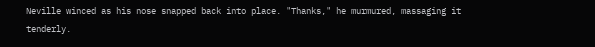Neville winced as his nose snapped back into place. "Thanks," he murmured, massaging it tenderly.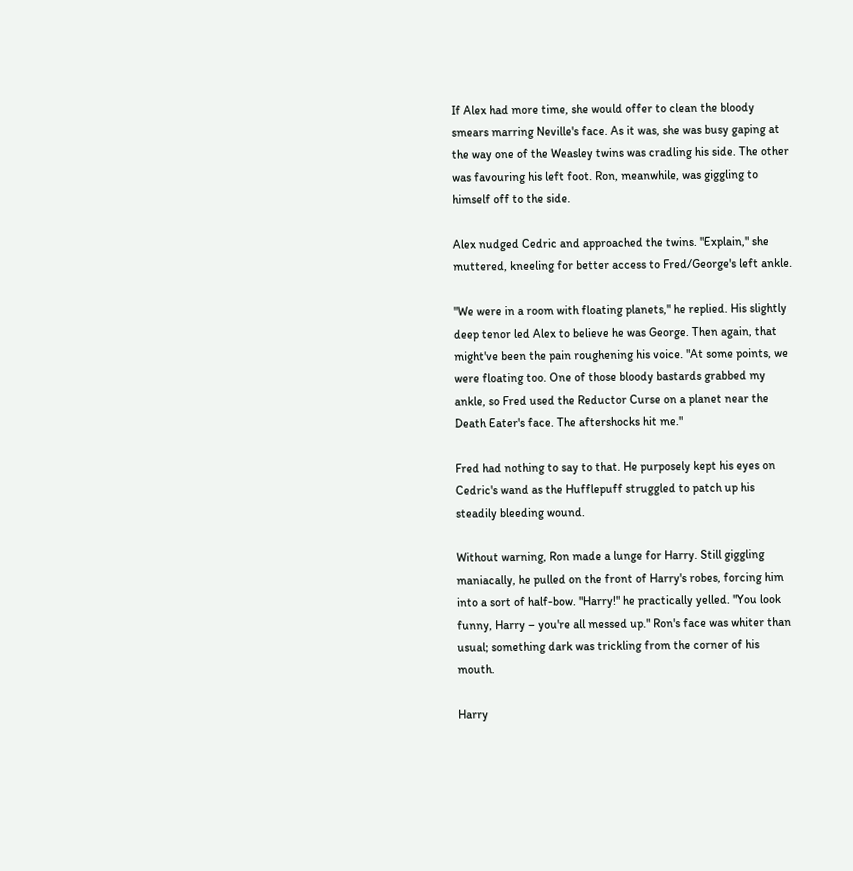If Alex had more time, she would offer to clean the bloody smears marring Neville's face. As it was, she was busy gaping at the way one of the Weasley twins was cradling his side. The other was favouring his left foot. Ron, meanwhile, was giggling to himself off to the side.

Alex nudged Cedric and approached the twins. "Explain," she muttered, kneeling for better access to Fred/George's left ankle.

"We were in a room with floating planets," he replied. His slightly deep tenor led Alex to believe he was George. Then again, that might've been the pain roughening his voice. "At some points, we were floating too. One of those bloody bastards grabbed my ankle, so Fred used the Reductor Curse on a planet near the Death Eater's face. The aftershocks hit me."

Fred had nothing to say to that. He purposely kept his eyes on Cedric's wand as the Hufflepuff struggled to patch up his steadily bleeding wound.

Without warning, Ron made a lunge for Harry. Still giggling maniacally, he pulled on the front of Harry's robes, forcing him into a sort of half-bow. "Harry!" he practically yelled. "You look funny, Harry – you're all messed up." Ron's face was whiter than usual; something dark was trickling from the corner of his mouth.

Harry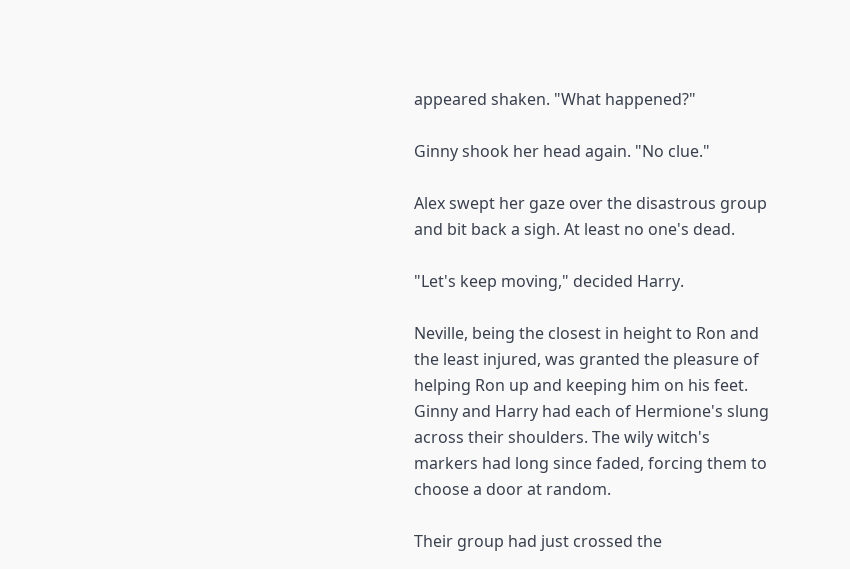appeared shaken. "What happened?"

Ginny shook her head again. "No clue."

Alex swept her gaze over the disastrous group and bit back a sigh. At least no one's dead.

"Let's keep moving," decided Harry.

Neville, being the closest in height to Ron and the least injured, was granted the pleasure of helping Ron up and keeping him on his feet. Ginny and Harry had each of Hermione's slung across their shoulders. The wily witch's markers had long since faded, forcing them to choose a door at random.

Their group had just crossed the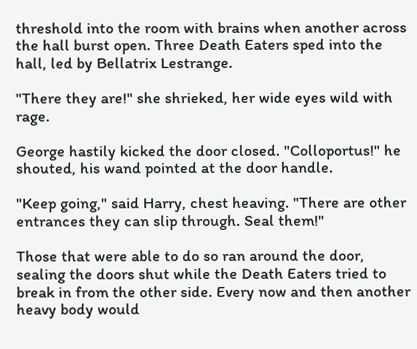threshold into the room with brains when another across the hall burst open. Three Death Eaters sped into the hall, led by Bellatrix Lestrange.

"There they are!" she shrieked, her wide eyes wild with rage.

George hastily kicked the door closed. "Colloportus!" he shouted, his wand pointed at the door handle.

"Keep going," said Harry, chest heaving. "There are other entrances they can slip through. Seal them!"

Those that were able to do so ran around the door, sealing the doors shut while the Death Eaters tried to break in from the other side. Every now and then another heavy body would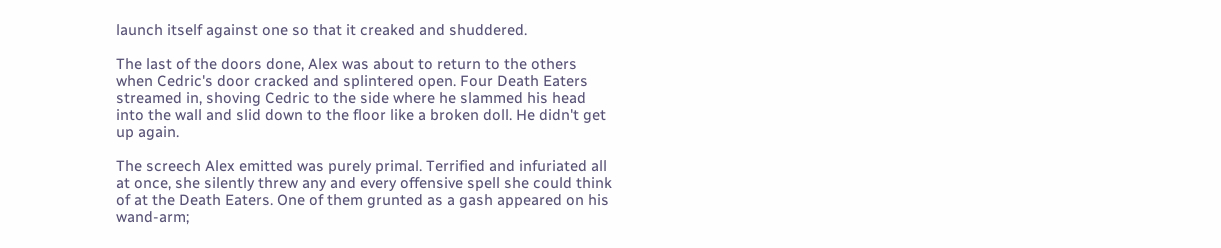launch itself against one so that it creaked and shuddered.

The last of the doors done, Alex was about to return to the others when Cedric's door cracked and splintered open. Four Death Eaters streamed in, shoving Cedric to the side where he slammed his head into the wall and slid down to the floor like a broken doll. He didn't get up again.

The screech Alex emitted was purely primal. Terrified and infuriated all at once, she silently threw any and every offensive spell she could think of at the Death Eaters. One of them grunted as a gash appeared on his wand-arm;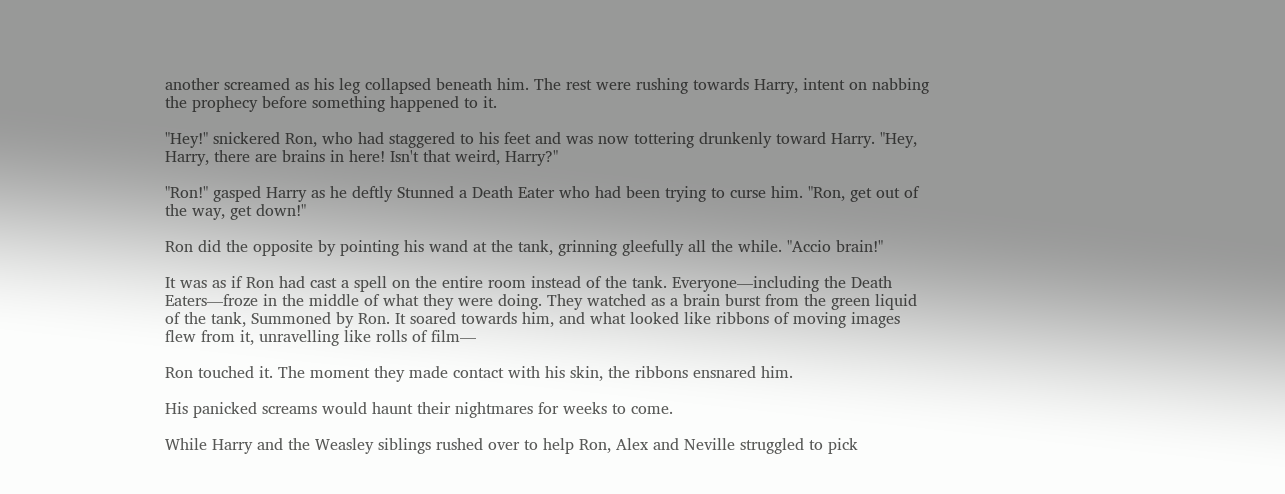another screamed as his leg collapsed beneath him. The rest were rushing towards Harry, intent on nabbing the prophecy before something happened to it.

"Hey!" snickered Ron, who had staggered to his feet and was now tottering drunkenly toward Harry. "Hey, Harry, there are brains in here! Isn't that weird, Harry?"

"Ron!" gasped Harry as he deftly Stunned a Death Eater who had been trying to curse him. "Ron, get out of the way, get down!"

Ron did the opposite by pointing his wand at the tank, grinning gleefully all the while. "Accio brain!"

It was as if Ron had cast a spell on the entire room instead of the tank. Everyone—including the Death Eaters—froze in the middle of what they were doing. They watched as a brain burst from the green liquid of the tank, Summoned by Ron. It soared towards him, and what looked like ribbons of moving images flew from it, unravelling like rolls of film—

Ron touched it. The moment they made contact with his skin, the ribbons ensnared him.

His panicked screams would haunt their nightmares for weeks to come.

While Harry and the Weasley siblings rushed over to help Ron, Alex and Neville struggled to pick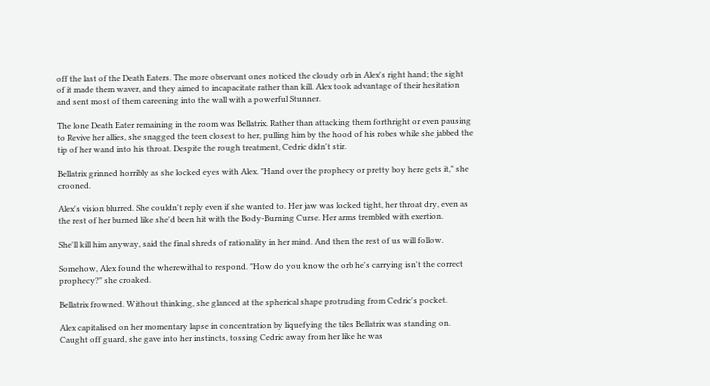off the last of the Death Eaters. The more observant ones noticed the cloudy orb in Alex's right hand; the sight of it made them waver, and they aimed to incapacitate rather than kill. Alex took advantage of their hesitation and sent most of them careening into the wall with a powerful Stunner.

The lone Death Eater remaining in the room was Bellatrix. Rather than attacking them forthright or even pausing to Revive her allies, she snagged the teen closest to her, pulling him by the hood of his robes while she jabbed the tip of her wand into his throat. Despite the rough treatment, Cedric didn't stir.

Bellatrix grinned horribly as she locked eyes with Alex. "Hand over the prophecy or pretty boy here gets it," she crooned.

Alex's vision blurred. She couldn't reply even if she wanted to. Her jaw was locked tight, her throat dry, even as the rest of her burned like she'd been hit with the Body-Burning Curse. Her arms trembled with exertion.

She'll kill him anyway, said the final shreds of rationality in her mind. And then the rest of us will follow.

Somehow, Alex found the wherewithal to respond. "How do you know the orb he's carrying isn't the correct prophecy?" she croaked.

Bellatrix frowned. Without thinking, she glanced at the spherical shape protruding from Cedric's pocket.

Alex capitalised on her momentary lapse in concentration by liquefying the tiles Bellatrix was standing on. Caught off guard, she gave into her instincts, tossing Cedric away from her like he was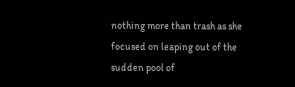nothing more than trash as she focused on leaping out of the sudden pool of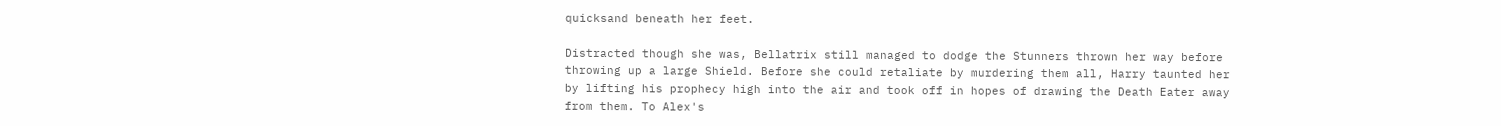quicksand beneath her feet.

Distracted though she was, Bellatrix still managed to dodge the Stunners thrown her way before throwing up a large Shield. Before she could retaliate by murdering them all, Harry taunted her by lifting his prophecy high into the air and took off in hopes of drawing the Death Eater away from them. To Alex's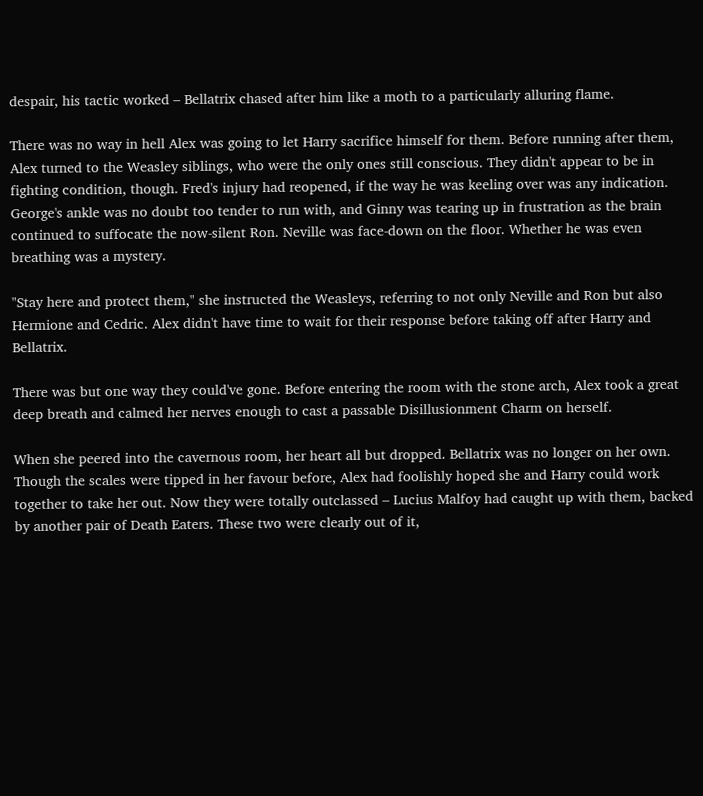despair, his tactic worked – Bellatrix chased after him like a moth to a particularly alluring flame.

There was no way in hell Alex was going to let Harry sacrifice himself for them. Before running after them, Alex turned to the Weasley siblings, who were the only ones still conscious. They didn't appear to be in fighting condition, though. Fred's injury had reopened, if the way he was keeling over was any indication. George's ankle was no doubt too tender to run with, and Ginny was tearing up in frustration as the brain continued to suffocate the now-silent Ron. Neville was face-down on the floor. Whether he was even breathing was a mystery.

"Stay here and protect them," she instructed the Weasleys, referring to not only Neville and Ron but also Hermione and Cedric. Alex didn't have time to wait for their response before taking off after Harry and Bellatrix.

There was but one way they could've gone. Before entering the room with the stone arch, Alex took a great deep breath and calmed her nerves enough to cast a passable Disillusionment Charm on herself.

When she peered into the cavernous room, her heart all but dropped. Bellatrix was no longer on her own. Though the scales were tipped in her favour before, Alex had foolishly hoped she and Harry could work together to take her out. Now they were totally outclassed – Lucius Malfoy had caught up with them, backed by another pair of Death Eaters. These two were clearly out of it,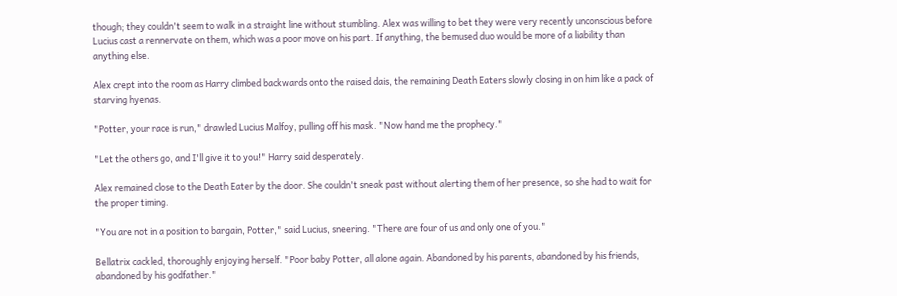though; they couldn't seem to walk in a straight line without stumbling. Alex was willing to bet they were very recently unconscious before Lucius cast a rennervate on them, which was a poor move on his part. If anything, the bemused duo would be more of a liability than anything else.

Alex crept into the room as Harry climbed backwards onto the raised dais, the remaining Death Eaters slowly closing in on him like a pack of starving hyenas.

"Potter, your race is run," drawled Lucius Malfoy, pulling off his mask. "Now hand me the prophecy."

"Let the others go, and I'll give it to you!" Harry said desperately.

Alex remained close to the Death Eater by the door. She couldn't sneak past without alerting them of her presence, so she had to wait for the proper timing.

"You are not in a position to bargain, Potter," said Lucius, sneering. "There are four of us and only one of you."

Bellatrix cackled, thoroughly enjoying herself. "Poor baby Potter, all alone again. Abandoned by his parents, abandoned by his friends, abandoned by his godfather."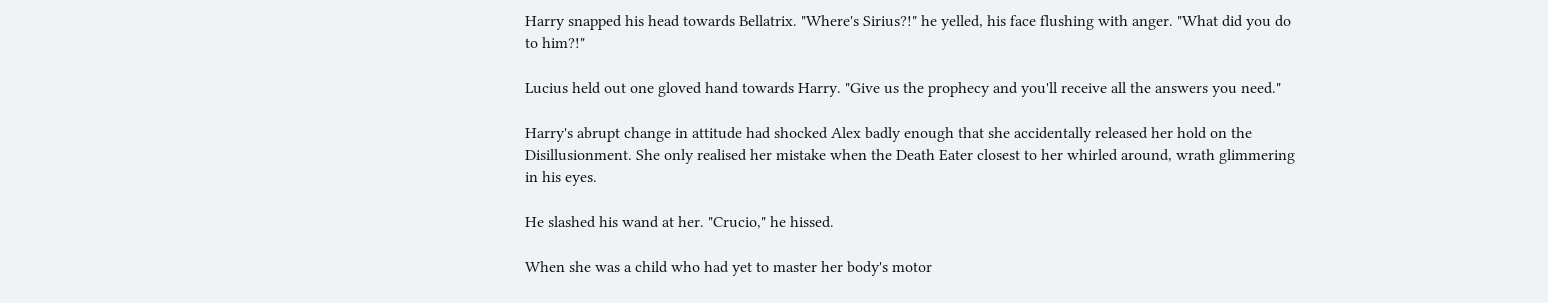Harry snapped his head towards Bellatrix. "Where's Sirius?!" he yelled, his face flushing with anger. "What did you do to him?!"

Lucius held out one gloved hand towards Harry. "Give us the prophecy and you'll receive all the answers you need."

Harry's abrupt change in attitude had shocked Alex badly enough that she accidentally released her hold on the Disillusionment. She only realised her mistake when the Death Eater closest to her whirled around, wrath glimmering in his eyes.

He slashed his wand at her. "Crucio," he hissed.

When she was a child who had yet to master her body's motor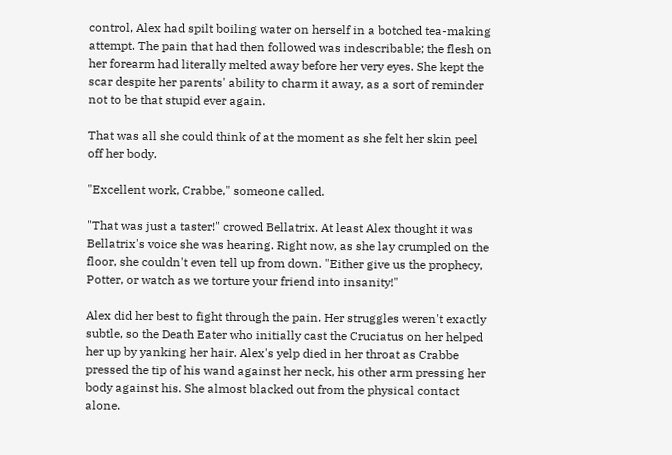control, Alex had spilt boiling water on herself in a botched tea-making attempt. The pain that had then followed was indescribable; the flesh on her forearm had literally melted away before her very eyes. She kept the scar despite her parents' ability to charm it away, as a sort of reminder not to be that stupid ever again.

That was all she could think of at the moment as she felt her skin peel off her body.

"Excellent work, Crabbe," someone called.

"That was just a taster!" crowed Bellatrix. At least Alex thought it was Bellatrix's voice she was hearing. Right now, as she lay crumpled on the floor, she couldn't even tell up from down. "Either give us the prophecy, Potter, or watch as we torture your friend into insanity!"

Alex did her best to fight through the pain. Her struggles weren't exactly subtle, so the Death Eater who initially cast the Cruciatus on her helped her up by yanking her hair. Alex's yelp died in her throat as Crabbe pressed the tip of his wand against her neck, his other arm pressing her body against his. She almost blacked out from the physical contact alone.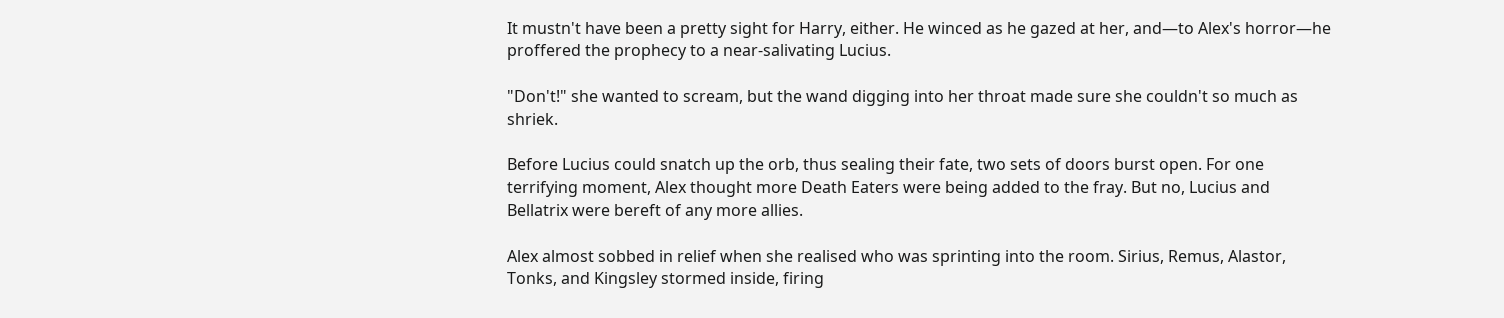It mustn't have been a pretty sight for Harry, either. He winced as he gazed at her, and—to Alex's horror—he proffered the prophecy to a near-salivating Lucius.

"Don't!" she wanted to scream, but the wand digging into her throat made sure she couldn't so much as shriek.

Before Lucius could snatch up the orb, thus sealing their fate, two sets of doors burst open. For one terrifying moment, Alex thought more Death Eaters were being added to the fray. But no, Lucius and Bellatrix were bereft of any more allies.

Alex almost sobbed in relief when she realised who was sprinting into the room. Sirius, Remus, Alastor, Tonks, and Kingsley stormed inside, firing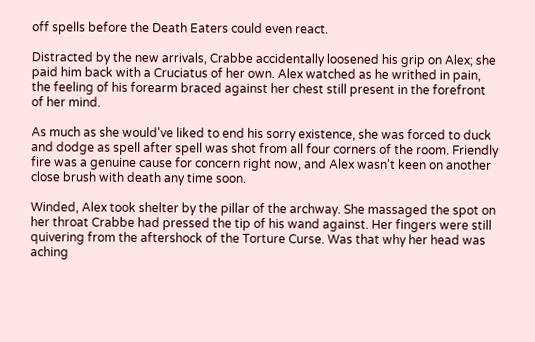off spells before the Death Eaters could even react.

Distracted by the new arrivals, Crabbe accidentally loosened his grip on Alex; she paid him back with a Cruciatus of her own. Alex watched as he writhed in pain, the feeling of his forearm braced against her chest still present in the forefront of her mind.

As much as she would've liked to end his sorry existence, she was forced to duck and dodge as spell after spell was shot from all four corners of the room. Friendly fire was a genuine cause for concern right now, and Alex wasn't keen on another close brush with death any time soon.

Winded, Alex took shelter by the pillar of the archway. She massaged the spot on her throat Crabbe had pressed the tip of his wand against. Her fingers were still quivering from the aftershock of the Torture Curse. Was that why her head was aching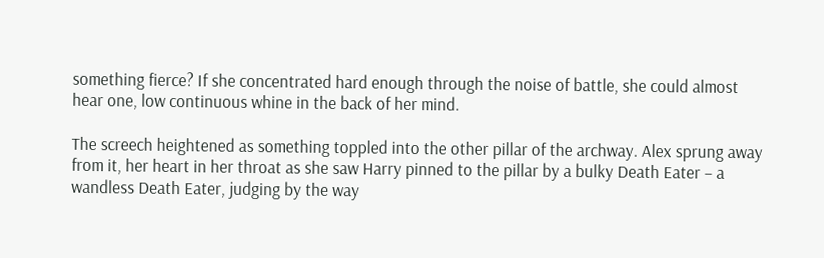something fierce? If she concentrated hard enough through the noise of battle, she could almost hear one, low continuous whine in the back of her mind.

The screech heightened as something toppled into the other pillar of the archway. Alex sprung away from it, her heart in her throat as she saw Harry pinned to the pillar by a bulky Death Eater – a wandless Death Eater, judging by the way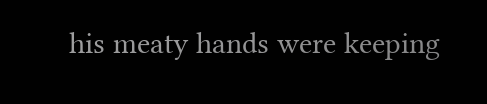his meaty hands were keeping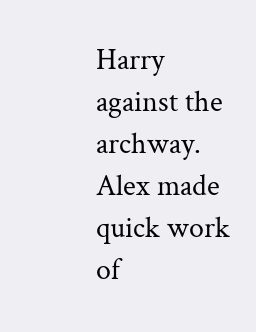Harry against the archway. Alex made quick work of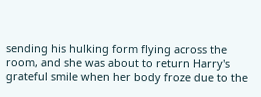sending his hulking form flying across the room, and she was about to return Harry's grateful smile when her body froze due to the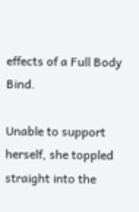effects of a Full Body Bind.

Unable to support herself, she toppled straight into the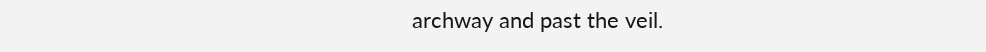archway and past the veil.